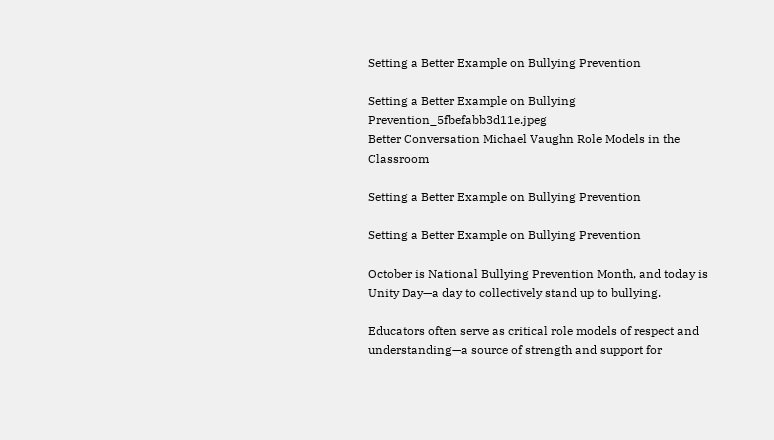Setting a Better Example on Bullying Prevention

Setting a Better Example on Bullying Prevention_5fbefabb3d11e.jpeg
Better Conversation Michael Vaughn Role Models in the Classroom

Setting a Better Example on Bullying Prevention

Setting a Better Example on Bullying Prevention

October is National Bullying Prevention Month, and today is Unity Day—a day to collectively stand up to bullying.

Educators often serve as critical role models of respect and understanding—a source of strength and support for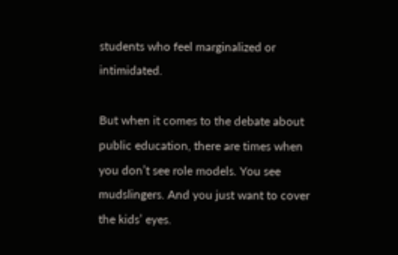students who feel marginalized or intimidated.

But when it comes to the debate about public education, there are times when you don’t see role models. You see mudslingers. And you just want to cover the kids’ eyes.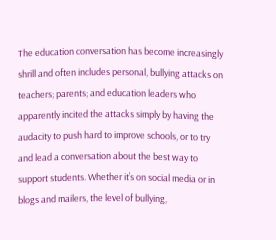The education conversation has become increasingly shrill and often includes personal, bullying attacks on teachers; parents; and education leaders who apparently incited the attacks simply by having the audacity to push hard to improve schools, or to try and lead a conversation about the best way to support students. Whether it’s on social media or in blogs and mailers, the level of bullying,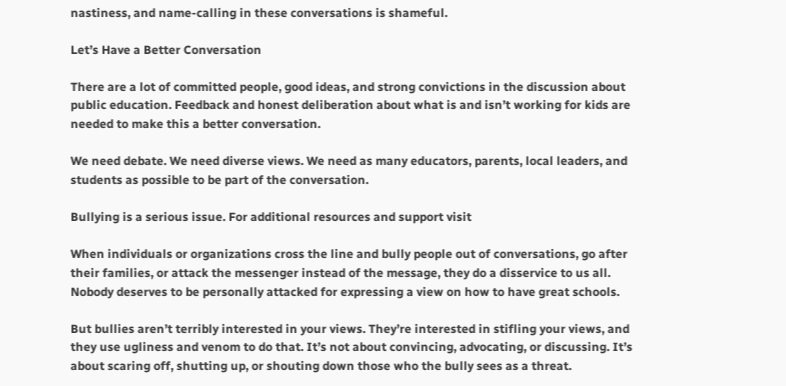nastiness, and name-calling in these conversations is shameful.

Let’s Have a Better Conversation

There are a lot of committed people, good ideas, and strong convictions in the discussion about public education. Feedback and honest deliberation about what is and isn’t working for kids are needed to make this a better conversation.

We need debate. We need diverse views. We need as many educators, parents, local leaders, and students as possible to be part of the conversation.

Bullying is a serious issue. For additional resources and support visit

When individuals or organizations cross the line and bully people out of conversations, go after their families, or attack the messenger instead of the message, they do a disservice to us all. Nobody deserves to be personally attacked for expressing a view on how to have great schools.

But bullies aren’t terribly interested in your views. They’re interested in stifling your views, and they use ugliness and venom to do that. It’s not about convincing, advocating, or discussing. It’s about scaring off, shutting up, or shouting down those who the bully sees as a threat.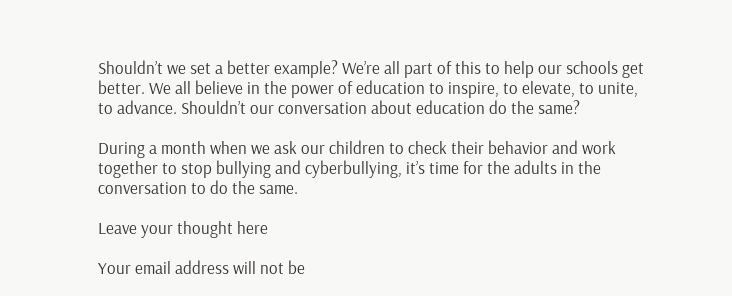Shouldn’t we set a better example? We’re all part of this to help our schools get better. We all believe in the power of education to inspire, to elevate, to unite, to advance. Shouldn’t our conversation about education do the same?

During a month when we ask our children to check their behavior and work together to stop bullying and cyberbullying, it’s time for the adults in the conversation to do the same.

Leave your thought here

Your email address will not be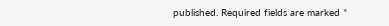published. Required fields are marked *